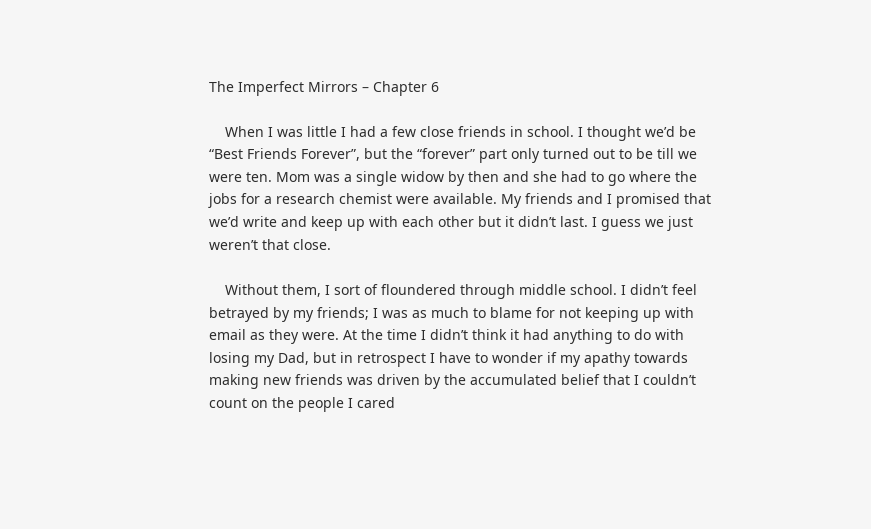The Imperfect Mirrors – Chapter 6

    When I was little I had a few close friends in school. I thought we’d be “Best Friends Forever”, but the “forever” part only turned out to be till we were ten. Mom was a single widow by then and she had to go where the jobs for a research chemist were available. My friends and I promised that we’d write and keep up with each other but it didn’t last. I guess we just weren’t that close.

    Without them, I sort of floundered through middle school. I didn’t feel betrayed by my friends; I was as much to blame for not keeping up with email as they were. At the time I didn’t think it had anything to do with losing my Dad, but in retrospect I have to wonder if my apathy towards making new friends was driven by the accumulated belief that I couldn’t count on the people I cared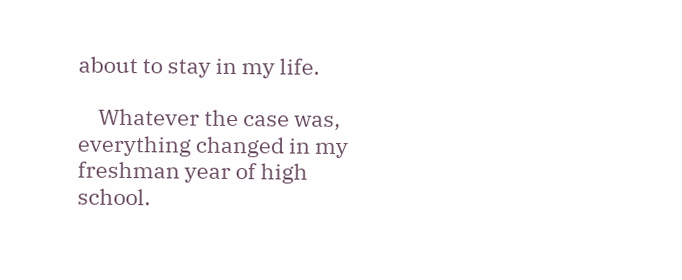about to stay in my life.

    Whatever the case was, everything changed in my freshman year of high school.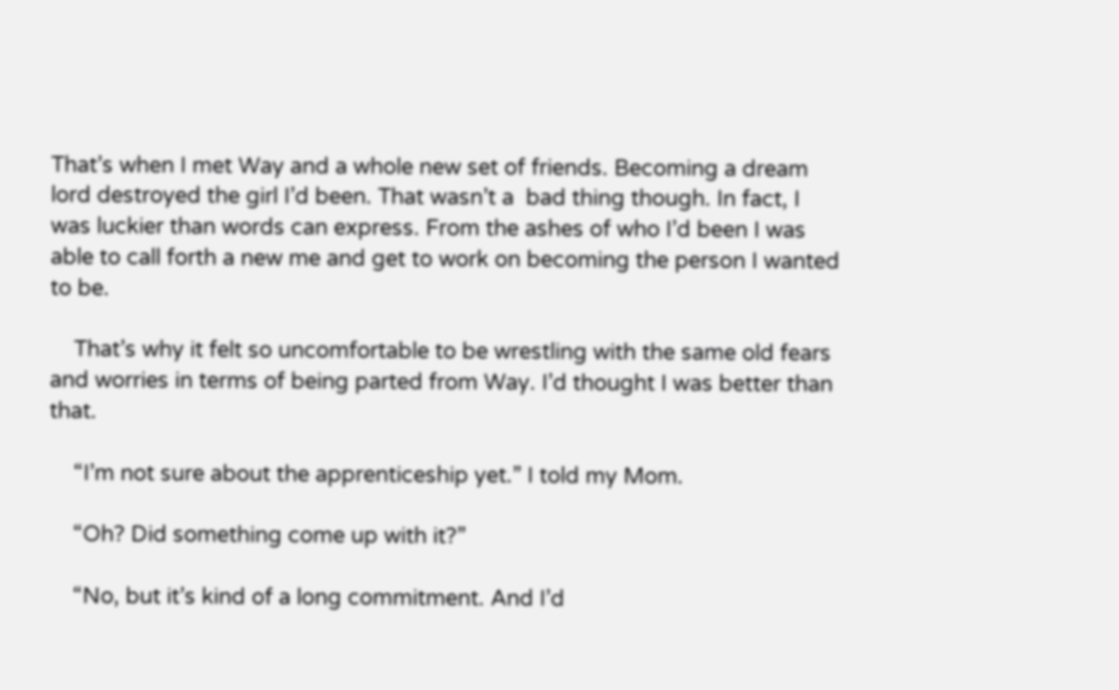That’s when I met Way and a whole new set of friends. Becoming a dream lord destroyed the girl I’d been. That wasn’t a  bad thing though. In fact, I was luckier than words can express. From the ashes of who I’d been I was able to call forth a new me and get to work on becoming the person I wanted to be.

    That’s why it felt so uncomfortable to be wrestling with the same old fears and worries in terms of being parted from Way. I’d thought I was better than that.

    “I’m not sure about the apprenticeship yet.” I told my Mom.

    “Oh? Did something come up with it?”

    “No, but it’s kind of a long commitment. And I’d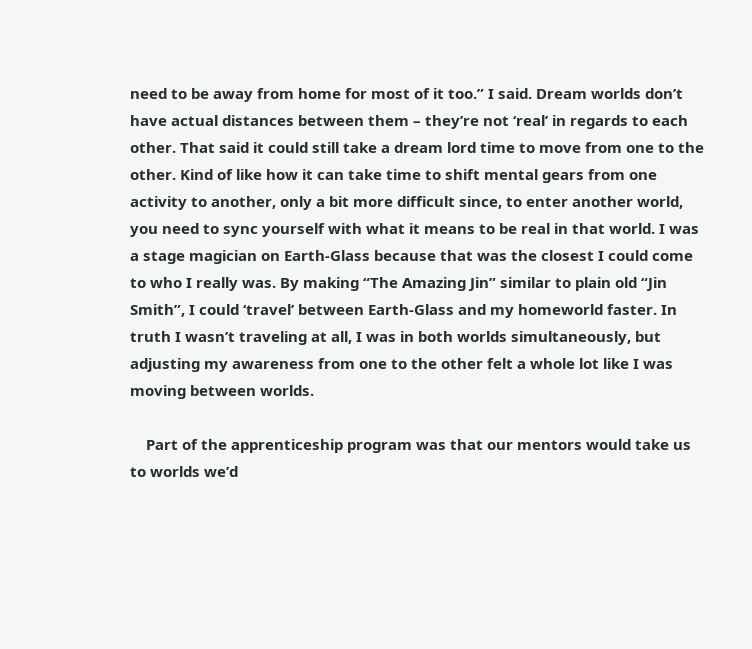need to be away from home for most of it too.” I said. Dream worlds don’t have actual distances between them – they’re not ‘real’ in regards to each other. That said it could still take a dream lord time to move from one to the other. Kind of like how it can take time to shift mental gears from one activity to another, only a bit more difficult since, to enter another world, you need to sync yourself with what it means to be real in that world. I was a stage magician on Earth-Glass because that was the closest I could come to who I really was. By making “The Amazing Jin” similar to plain old “Jin Smith”, I could ‘travel’ between Earth-Glass and my homeworld faster. In truth I wasn’t traveling at all, I was in both worlds simultaneously, but adjusting my awareness from one to the other felt a whole lot like I was moving between worlds.

    Part of the apprenticeship program was that our mentors would take us to worlds we’d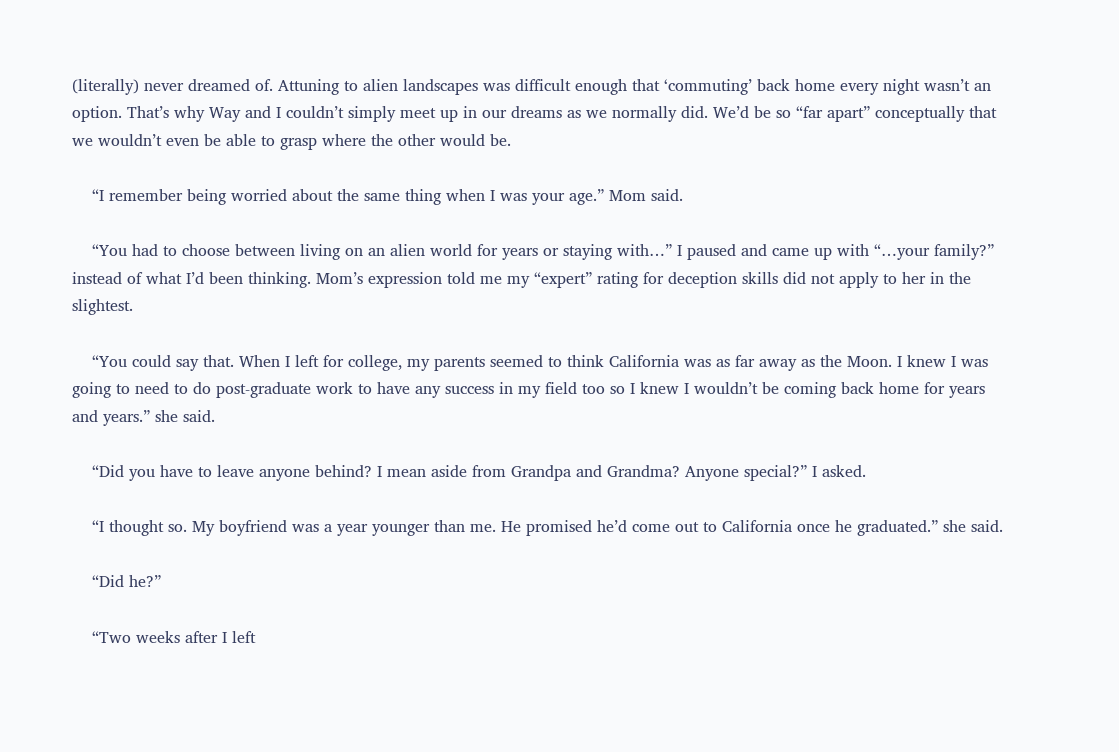(literally) never dreamed of. Attuning to alien landscapes was difficult enough that ‘commuting’ back home every night wasn’t an option. That’s why Way and I couldn’t simply meet up in our dreams as we normally did. We’d be so “far apart” conceptually that we wouldn’t even be able to grasp where the other would be.

    “I remember being worried about the same thing when I was your age.” Mom said.

    “You had to choose between living on an alien world for years or staying with…” I paused and came up with “…your family?” instead of what I’d been thinking. Mom’s expression told me my “expert” rating for deception skills did not apply to her in the slightest.

    “You could say that. When I left for college, my parents seemed to think California was as far away as the Moon. I knew I was going to need to do post-graduate work to have any success in my field too so I knew I wouldn’t be coming back home for years and years.” she said.

    “Did you have to leave anyone behind? I mean aside from Grandpa and Grandma? Anyone special?” I asked.

    “I thought so. My boyfriend was a year younger than me. He promised he’d come out to California once he graduated.” she said.

    “Did he?”

    “Two weeks after I left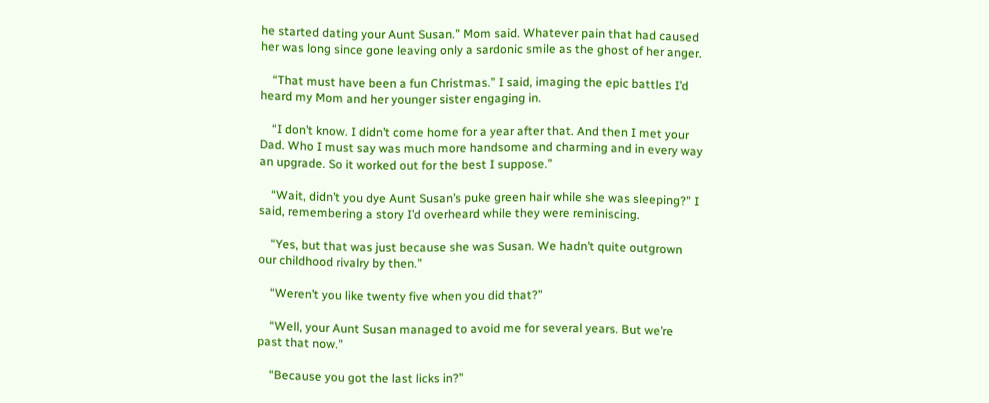he started dating your Aunt Susan.” Mom said. Whatever pain that had caused her was long since gone leaving only a sardonic smile as the ghost of her anger.

    “That must have been a fun Christmas.” I said, imaging the epic battles I’d heard my Mom and her younger sister engaging in.

    “I don’t know. I didn’t come home for a year after that. And then I met your Dad. Who I must say was much more handsome and charming and in every way an upgrade. So it worked out for the best I suppose.”

    “Wait, didn’t you dye Aunt Susan’s puke green hair while she was sleeping?” I said, remembering a story I’d overheard while they were reminiscing.

    “Yes, but that was just because she was Susan. We hadn’t quite outgrown our childhood rivalry by then.”

    “Weren’t you like twenty five when you did that?”

    “Well, your Aunt Susan managed to avoid me for several years. But we’re past that now.”

    “Because you got the last licks in?”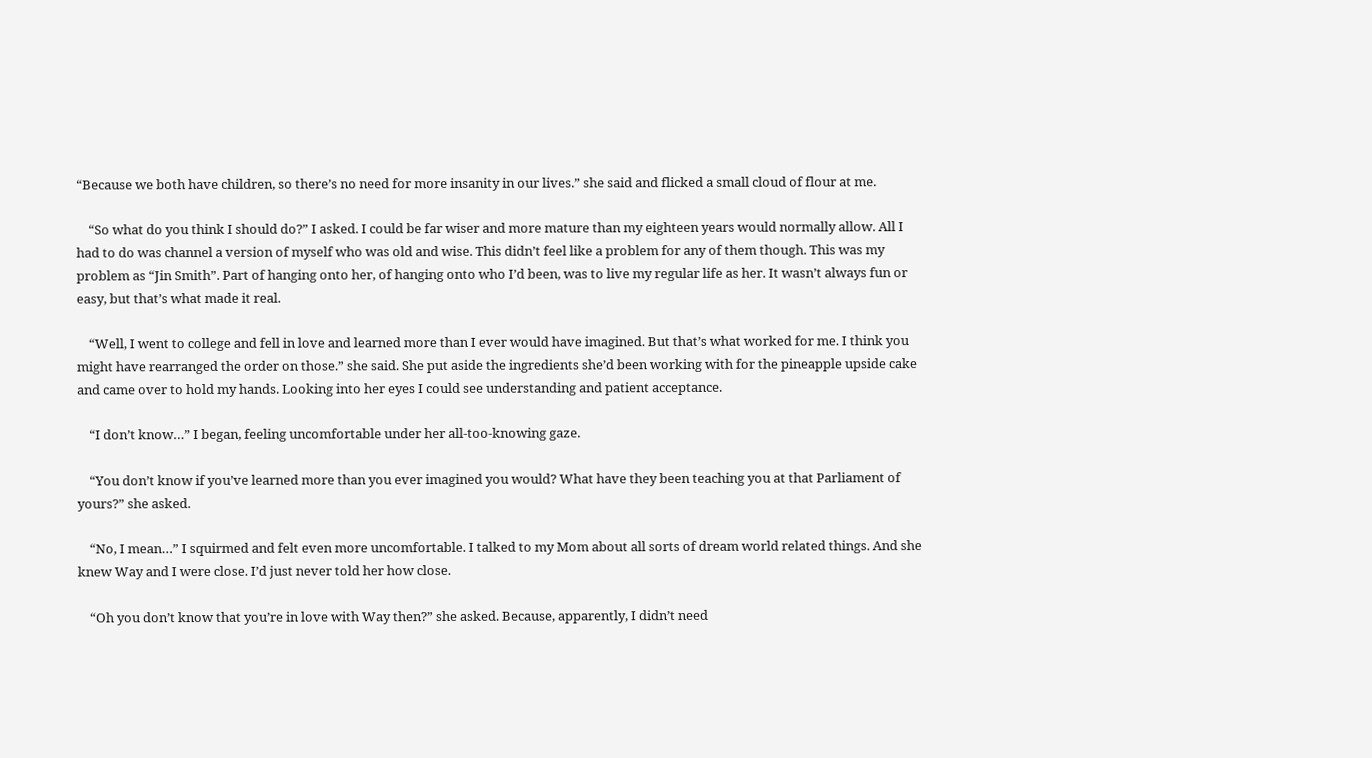“Because we both have children, so there’s no need for more insanity in our lives.” she said and flicked a small cloud of flour at me.

    “So what do you think I should do?” I asked. I could be far wiser and more mature than my eighteen years would normally allow. All I had to do was channel a version of myself who was old and wise. This didn’t feel like a problem for any of them though. This was my problem as “Jin Smith”. Part of hanging onto her, of hanging onto who I’d been, was to live my regular life as her. It wasn’t always fun or easy, but that’s what made it real.

    “Well, I went to college and fell in love and learned more than I ever would have imagined. But that’s what worked for me. I think you might have rearranged the order on those.” she said. She put aside the ingredients she’d been working with for the pineapple upside cake and came over to hold my hands. Looking into her eyes I could see understanding and patient acceptance.

    “I don’t know…” I began, feeling uncomfortable under her all-too-knowing gaze.

    “You don’t know if you’ve learned more than you ever imagined you would? What have they been teaching you at that Parliament of yours?” she asked.

    “No, I mean…” I squirmed and felt even more uncomfortable. I talked to my Mom about all sorts of dream world related things. And she knew Way and I were close. I’d just never told her how close.

    “Oh you don’t know that you’re in love with Way then?” she asked. Because, apparently, I didn’t need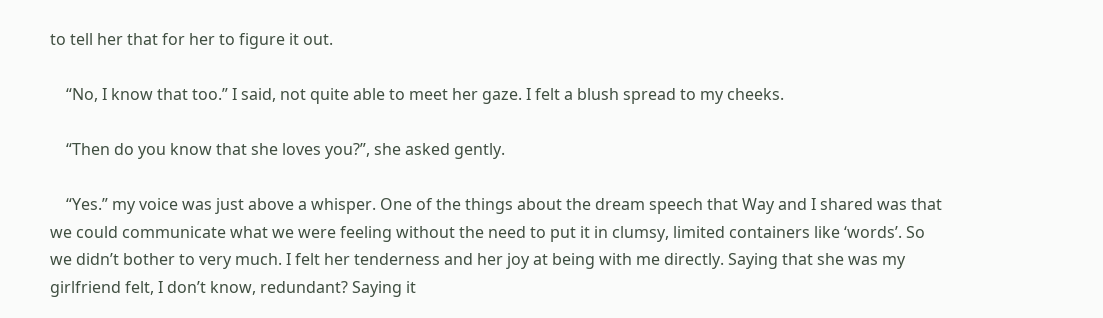to tell her that for her to figure it out.

    “No, I know that too.” I said, not quite able to meet her gaze. I felt a blush spread to my cheeks.

    “Then do you know that she loves you?”, she asked gently.

    “Yes.” my voice was just above a whisper. One of the things about the dream speech that Way and I shared was that we could communicate what we were feeling without the need to put it in clumsy, limited containers like ‘words’. So we didn’t bother to very much. I felt her tenderness and her joy at being with me directly. Saying that she was my girlfriend felt, I don’t know, redundant? Saying it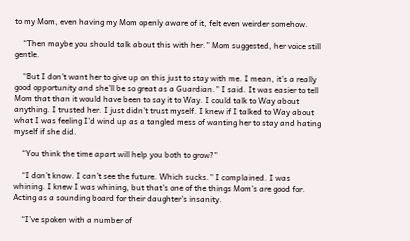to my Mom, even having my Mom openly aware of it, felt even weirder somehow.

    “Then maybe you should talk about this with her.” Mom suggested, her voice still gentle.

    “But I don’t want her to give up on this just to stay with me. I mean, it’s a really good opportunity and she’ll be so great as a Guardian.” I said. It was easier to tell Mom that than it would have been to say it to Way. I could talk to Way about anything. I trusted her. I just didn’t trust myself. I knew if I talked to Way about what I was feeling I’d wind up as a tangled mess of wanting her to stay and hating myself if she did.

    “You think the time apart will help you both to grow?”

    “I don’t know. I can’t see the future. Which sucks.” I complained. I was whining. I knew I was whining, but that’s one of the things Mom’s are good for. Acting as a sounding board for their daughter’s insanity.

    “I’ve spoken with a number of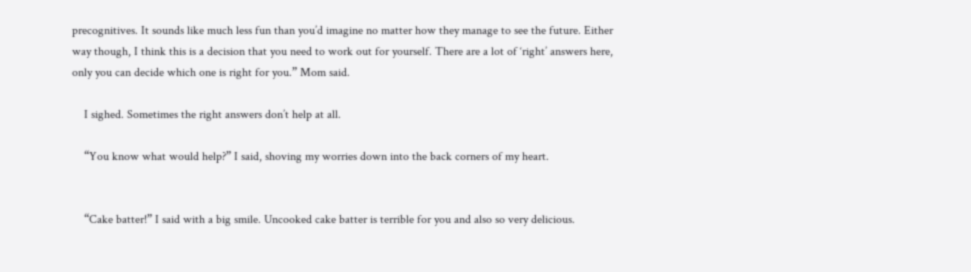precognitives. It sounds like much less fun than you’d imagine no matter how they manage to see the future. Either way though, I think this is a decision that you need to work out for yourself. There are a lot of ‘right’ answers here, only you can decide which one is right for you.” Mom said.

    I sighed. Sometimes the right answers don’t help at all.

    “You know what would help?” I said, shoving my worries down into the back corners of my heart.


    “Cake batter!” I said with a big smile. Uncooked cake batter is terrible for you and also so very delicious.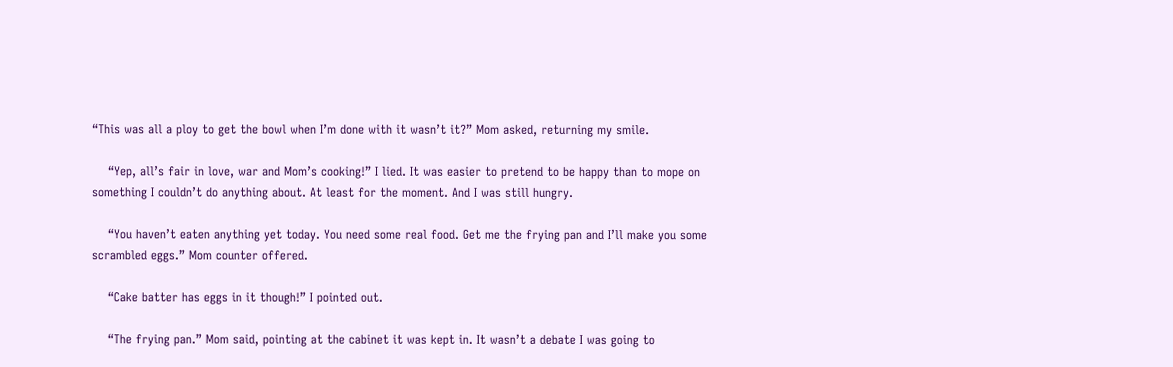“This was all a ploy to get the bowl when I’m done with it wasn’t it?” Mom asked, returning my smile.

    “Yep, all’s fair in love, war and Mom’s cooking!” I lied. It was easier to pretend to be happy than to mope on something I couldn’t do anything about. At least for the moment. And I was still hungry.

    “You haven’t eaten anything yet today. You need some real food. Get me the frying pan and I’ll make you some scrambled eggs.” Mom counter offered.

    “Cake batter has eggs in it though!” I pointed out.

    “The frying pan.” Mom said, pointing at the cabinet it was kept in. It wasn’t a debate I was going to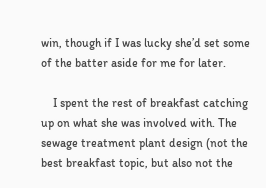win, though if I was lucky she’d set some of the batter aside for me for later.

    I spent the rest of breakfast catching up on what she was involved with. The sewage treatment plant design (not the best breakfast topic, but also not the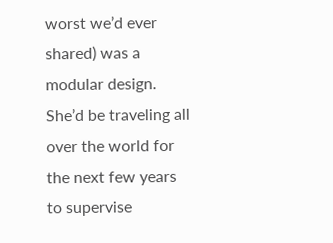worst we’d ever shared) was a modular design. She’d be traveling all over the world for the next few years to supervise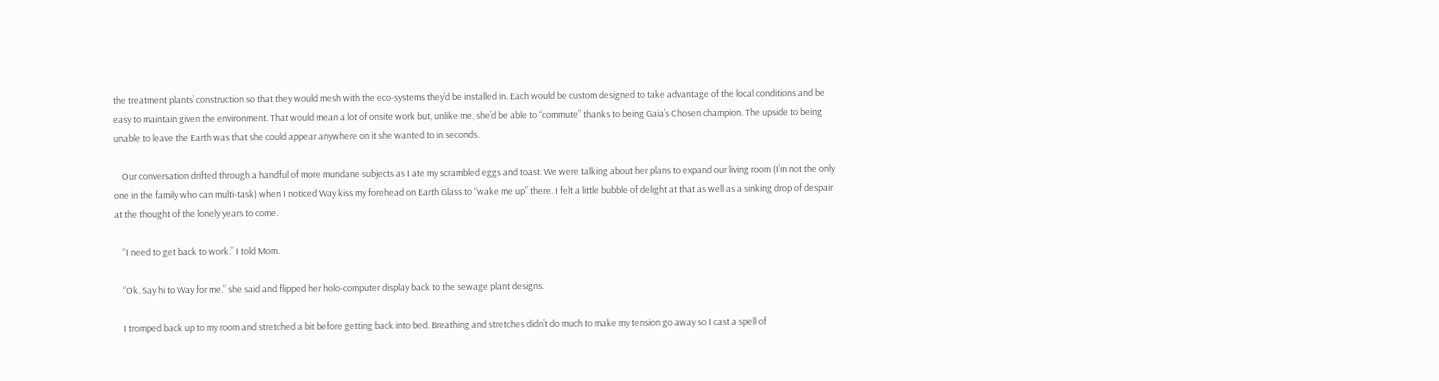the treatment plants’ construction so that they would mesh with the eco-systems they’d be installed in. Each would be custom designed to take advantage of the local conditions and be easy to maintain given the environment. That would mean a lot of onsite work but, unlike me, she’d be able to “commute” thanks to being Gaia’s Chosen champion. The upside to being unable to leave the Earth was that she could appear anywhere on it she wanted to in seconds.

    Our conversation drifted through a handful of more mundane subjects as I ate my scrambled eggs and toast. We were talking about her plans to expand our living room (I’m not the only one in the family who can multi-task) when I noticed Way kiss my forehead on Earth Glass to “wake me up” there. I felt a little bubble of delight at that as well as a sinking drop of despair at the thought of the lonely years to come.

    “I need to get back to work.” I told Mom.

    “Ok. Say hi to Way for me.” she said and flipped her holo-computer display back to the sewage plant designs.

    I tromped back up to my room and stretched a bit before getting back into bed. Breathing and stretches didn’t do much to make my tension go away so I cast a spell of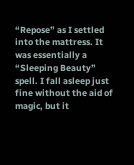“Repose” as I settled into the mattress. It was essentially a “Sleeping Beauty” spell. I fall asleep just fine without the aid of magic, but it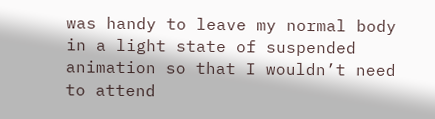was handy to leave my normal body in a light state of suspended animation so that I wouldn’t need to attend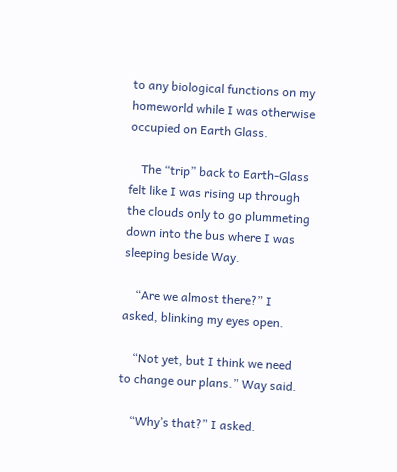to any biological functions on my homeworld while I was otherwise occupied on Earth Glass.

    The “trip” back to Earth-Glass felt like I was rising up through the clouds only to go plummeting down into the bus where I was sleeping beside Way.

    “Are we almost there?” I asked, blinking my eyes open.

    “Not yet, but I think we need to change our plans.” Way said.

    “Why’s that?” I asked.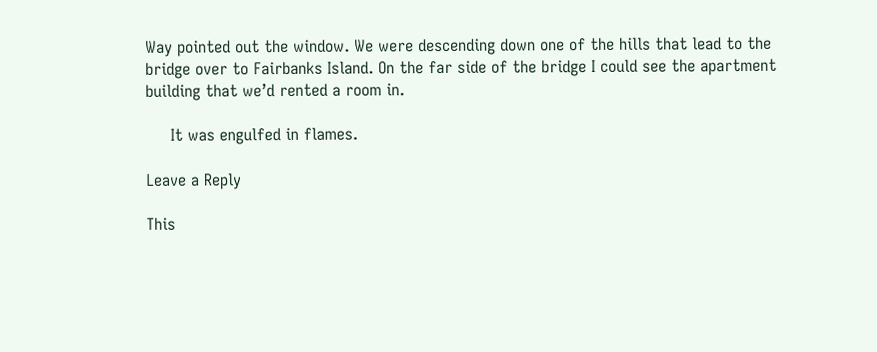Way pointed out the window. We were descending down one of the hills that lead to the bridge over to Fairbanks Island. On the far side of the bridge I could see the apartment building that we’d rented a room in.

     It was engulfed in flames.

Leave a Reply

This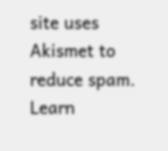site uses Akismet to reduce spam. Learn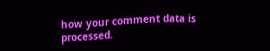how your comment data is processed.